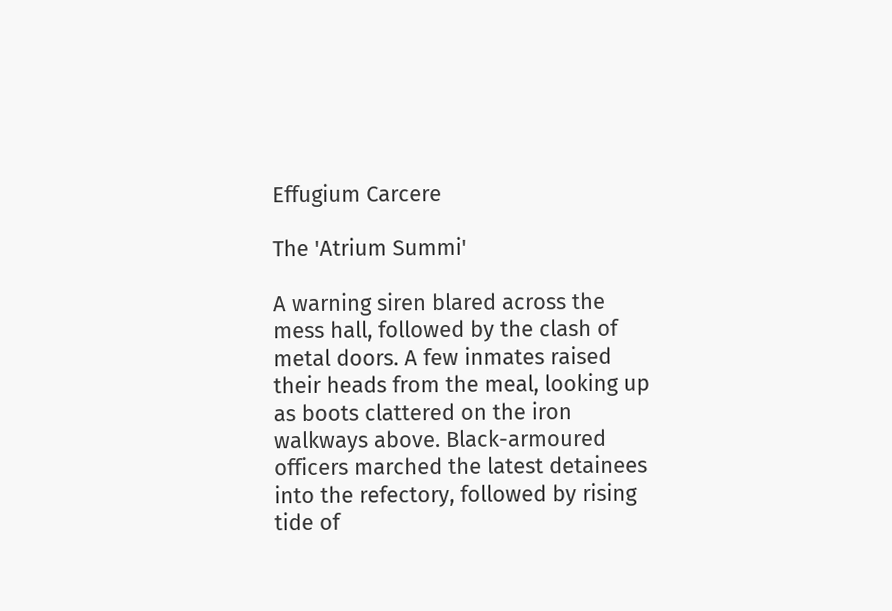Effugium Carcere

The 'Atrium Summi'

A warning siren blared across the mess hall, followed by the clash of metal doors. A few inmates raised their heads from the meal, looking up as boots clattered on the iron walkways above. Black-armoured officers marched the latest detainees into the refectory, followed by rising tide of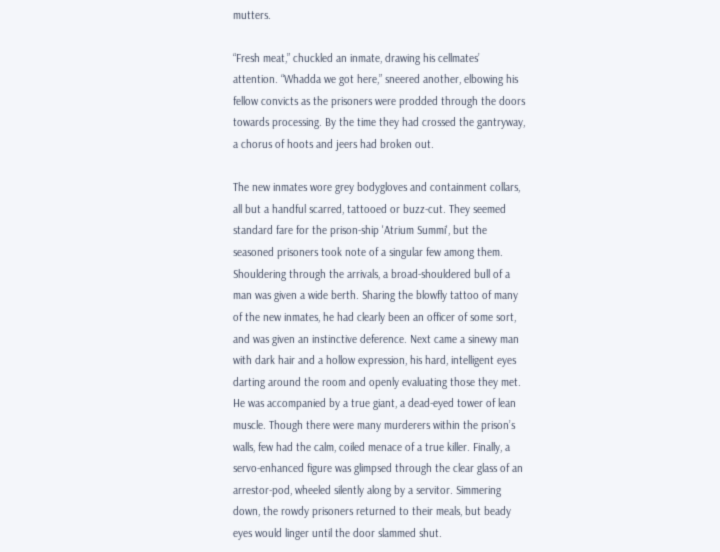mutters.

“Fresh meat,” chuckled an inmate, drawing his cellmates’ attention. “Whadda we got here,” sneered another, elbowing his fellow convicts as the prisoners were prodded through the doors towards processing. By the time they had crossed the gantryway, a chorus of hoots and jeers had broken out.

The new inmates wore grey bodygloves and containment collars, all but a handful scarred, tattooed or buzz-cut. They seemed standard fare for the prison-ship 'Atrium Summi', but the seasoned prisoners took note of a singular few among them. Shouldering through the arrivals, a broad-shouldered bull of a man was given a wide berth. Sharing the blowfly tattoo of many of the new inmates, he had clearly been an officer of some sort, and was given an instinctive deference. Next came a sinewy man with dark hair and a hollow expression, his hard, intelligent eyes darting around the room and openly evaluating those they met. He was accompanied by a true giant, a dead-eyed tower of lean muscle. Though there were many murderers within the prison’s walls, few had the calm, coiled menace of a true killer. Finally, a servo-enhanced figure was glimpsed through the clear glass of an arrestor-pod, wheeled silently along by a servitor. Simmering down, the rowdy prisoners returned to their meals, but beady eyes would linger until the door slammed shut.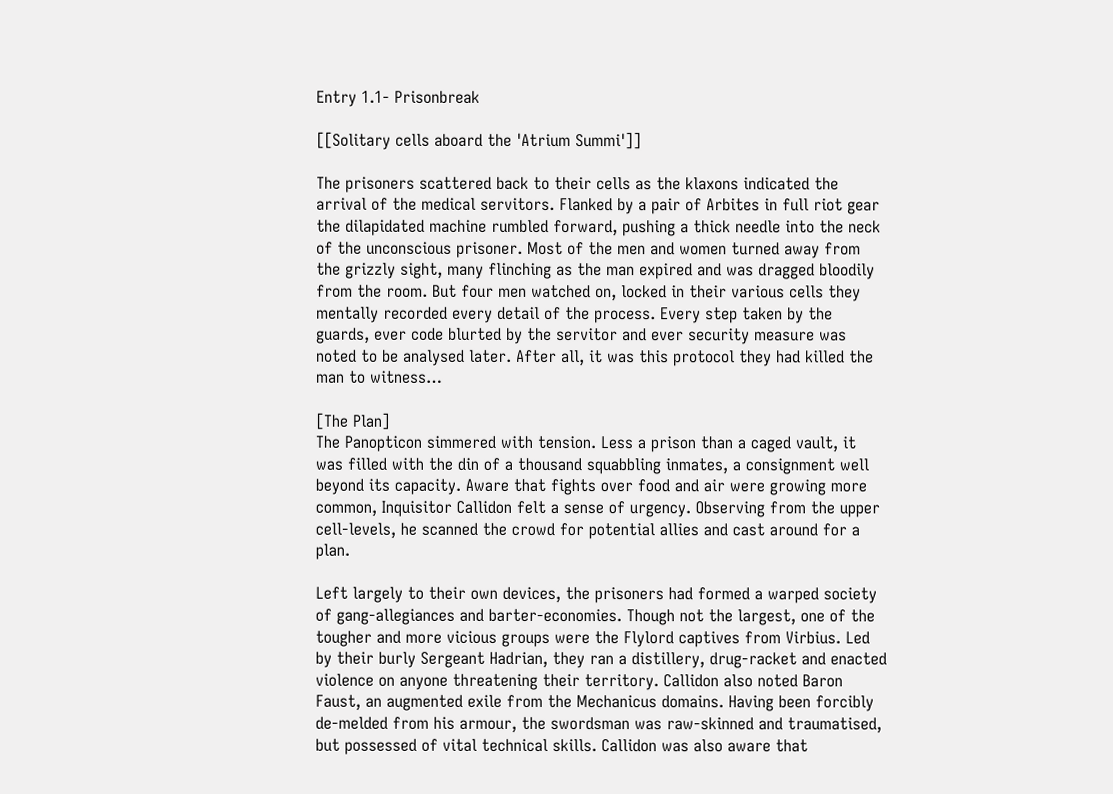Entry 1.1- Prisonbreak

[[Solitary cells aboard the 'Atrium Summi']]

The prisoners scattered back to their cells as the klaxons indicated the arrival of the medical servitors. Flanked by a pair of Arbites in full riot gear the dilapidated machine rumbled forward, pushing a thick needle into the neck of the unconscious prisoner. Most of the men and women turned away from the grizzly sight, many flinching as the man expired and was dragged bloodily from the room. But four men watched on, locked in their various cells they mentally recorded every detail of the process. Every step taken by the guards, ever code blurted by the servitor and ever security measure was noted to be analysed later. After all, it was this protocol they had killed the man to witness…

[The Plan]
The Panopticon simmered with tension. Less a prison than a caged vault, it was filled with the din of a thousand squabbling inmates, a consignment well beyond its capacity. Aware that fights over food and air were growing more common, Inquisitor Callidon felt a sense of urgency. Observing from the upper cell-levels, he scanned the crowd for potential allies and cast around for a plan.

Left largely to their own devices, the prisoners had formed a warped society of gang-allegiances and barter-economies. Though not the largest, one of the tougher and more vicious groups were the Flylord captives from Virbius. Led by their burly Sergeant Hadrian, they ran a distillery, drug-racket and enacted violence on anyone threatening their territory. Callidon also noted Baron Faust, an augmented exile from the Mechanicus domains. Having been forcibly de-melded from his armour, the swordsman was raw-skinned and traumatised, but possessed of vital technical skills. Callidon was also aware that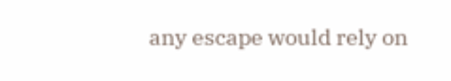any escape would rely on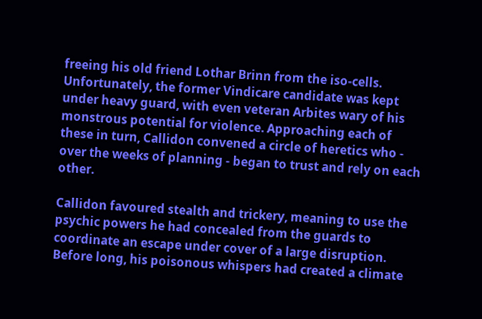freeing his old friend Lothar Brinn from the iso-cells. Unfortunately, the former Vindicare candidate was kept under heavy guard, with even veteran Arbites wary of his monstrous potential for violence. Approaching each of these in turn, Callidon convened a circle of heretics who - over the weeks of planning - began to trust and rely on each other.

Callidon favoured stealth and trickery, meaning to use the psychic powers he had concealed from the guards to coordinate an escape under cover of a large disruption. Before long, his poisonous whispers had created a climate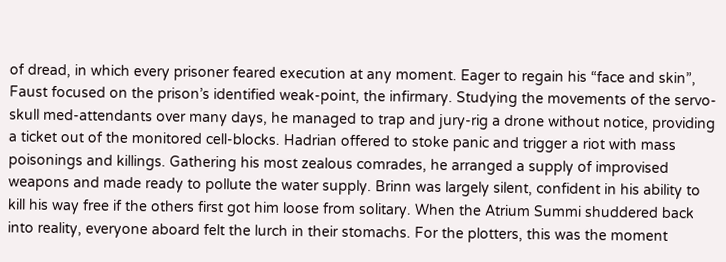of dread, in which every prisoner feared execution at any moment. Eager to regain his “face and skin”, Faust focused on the prison’s identified weak-point, the infirmary. Studying the movements of the servo-skull med-attendants over many days, he managed to trap and jury-rig a drone without notice, providing a ticket out of the monitored cell-blocks. Hadrian offered to stoke panic and trigger a riot with mass poisonings and killings. Gathering his most zealous comrades, he arranged a supply of improvised weapons and made ready to pollute the water supply. Brinn was largely silent, confident in his ability to kill his way free if the others first got him loose from solitary. When the Atrium Summi shuddered back into reality, everyone aboard felt the lurch in their stomachs. For the plotters, this was the moment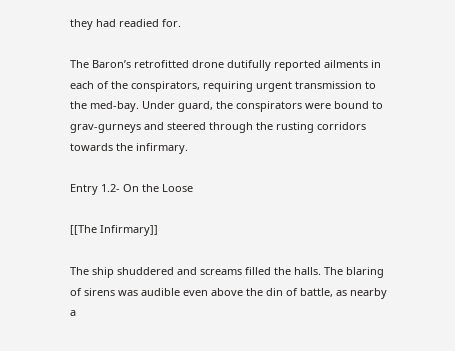they had readied for.

The Baron’s retrofitted drone dutifully reported ailments in each of the conspirators, requiring urgent transmission to the med-bay. Under guard, the conspirators were bound to grav-gurneys and steered through the rusting corridors towards the infirmary.

Entry 1.2- On the Loose

[[The Infirmary]]

The ship shuddered and screams filled the halls. The blaring of sirens was audible even above the din of battle, as nearby a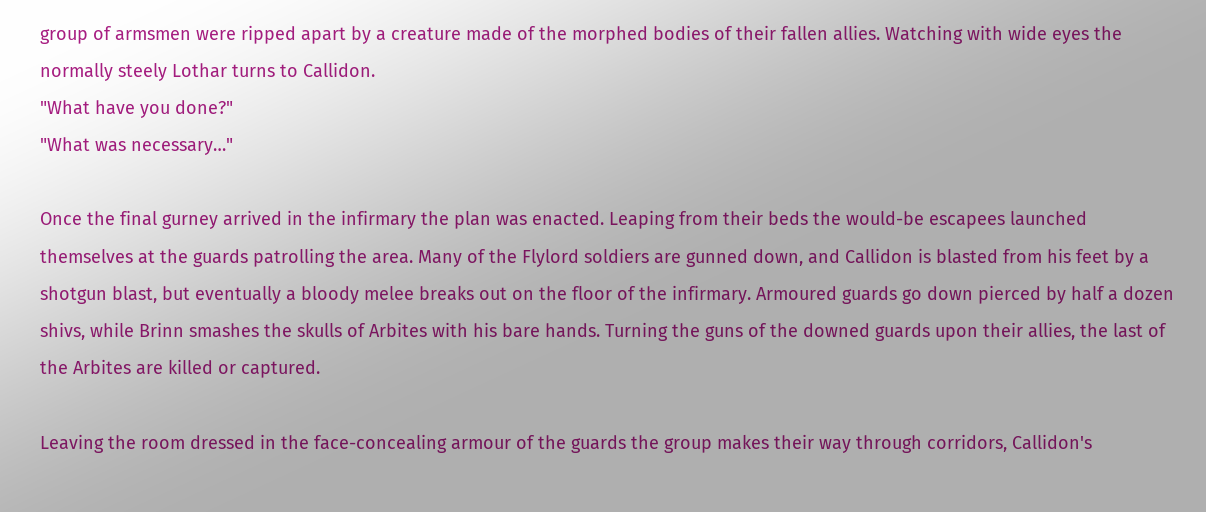group of armsmen were ripped apart by a creature made of the morphed bodies of their fallen allies. Watching with wide eyes the normally steely Lothar turns to Callidon.
"What have you done?"
"What was necessary…"

Once the final gurney arrived in the infirmary the plan was enacted. Leaping from their beds the would-be escapees launched themselves at the guards patrolling the area. Many of the Flylord soldiers are gunned down, and Callidon is blasted from his feet by a shotgun blast, but eventually a bloody melee breaks out on the floor of the infirmary. Armoured guards go down pierced by half a dozen shivs, while Brinn smashes the skulls of Arbites with his bare hands. Turning the guns of the downed guards upon their allies, the last of the Arbites are killed or captured.

Leaving the room dressed in the face-concealing armour of the guards the group makes their way through corridors, Callidon's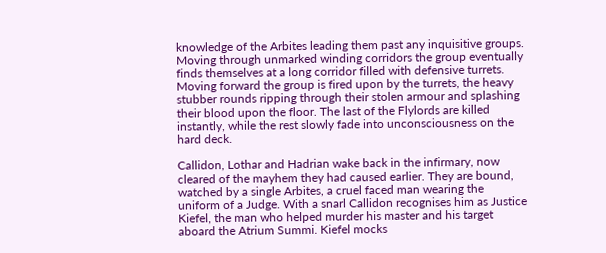knowledge of the Arbites leading them past any inquisitive groups. Moving through unmarked winding corridors the group eventually finds themselves at a long corridor filled with defensive turrets. Moving forward the group is fired upon by the turrets, the heavy stubber rounds ripping through their stolen armour and splashing their blood upon the floor. The last of the Flylords are killed instantly, while the rest slowly fade into unconsciousness on the hard deck.

Callidon, Lothar and Hadrian wake back in the infirmary, now cleared of the mayhem they had caused earlier. They are bound, watched by a single Arbites, a cruel faced man wearing the uniform of a Judge. With a snarl Callidon recognises him as Justice Kiefel, the man who helped murder his master and his target aboard the Atrium Summi. Kiefel mocks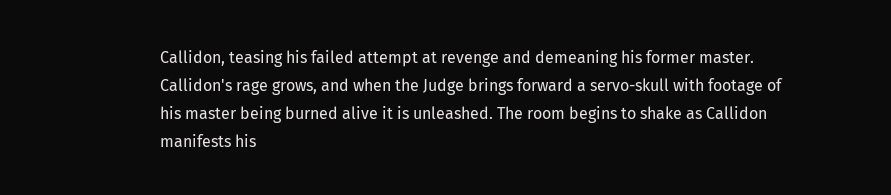Callidon, teasing his failed attempt at revenge and demeaning his former master. Callidon's rage grows, and when the Judge brings forward a servo-skull with footage of his master being burned alive it is unleashed. The room begins to shake as Callidon manifests his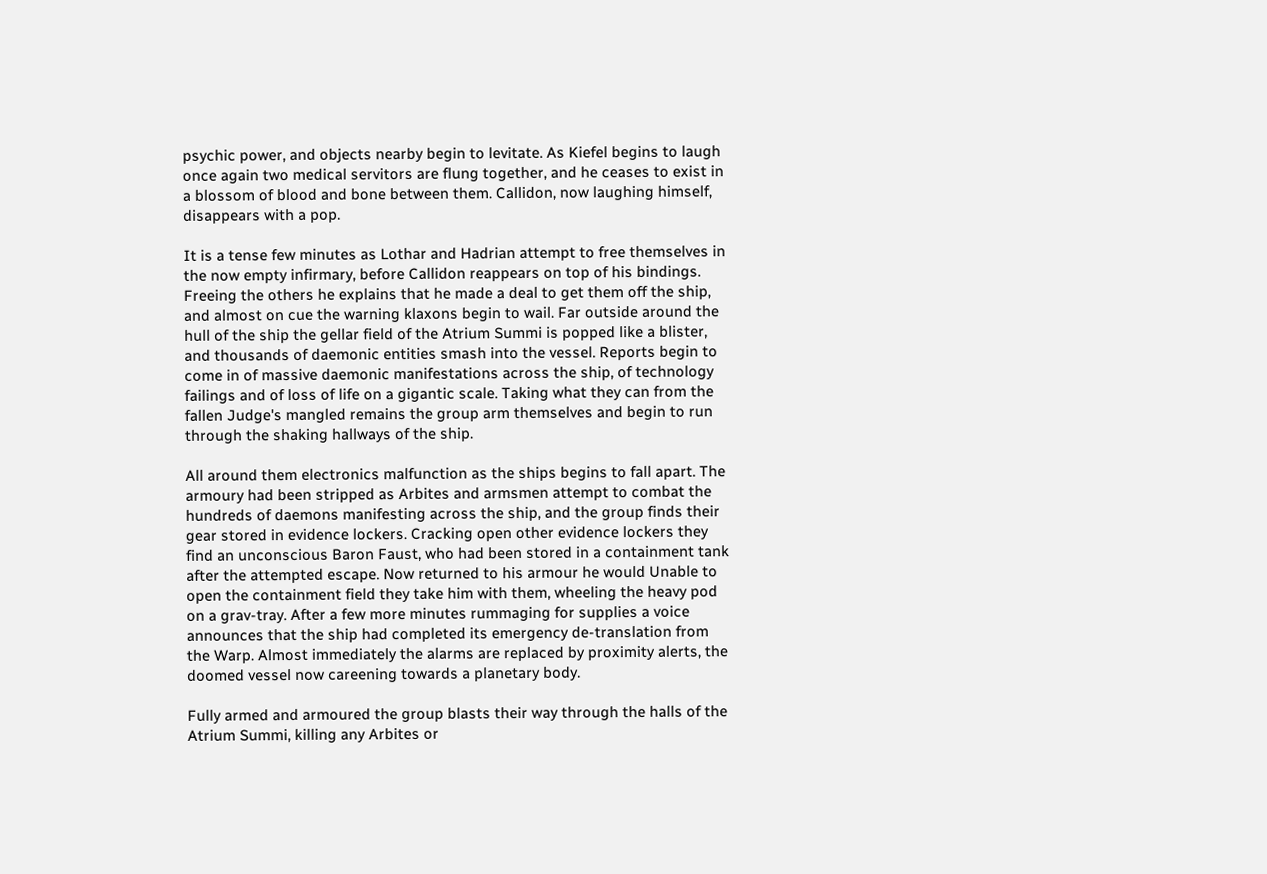psychic power, and objects nearby begin to levitate. As Kiefel begins to laugh once again two medical servitors are flung together, and he ceases to exist in a blossom of blood and bone between them. Callidon, now laughing himself, disappears with a pop.

It is a tense few minutes as Lothar and Hadrian attempt to free themselves in the now empty infirmary, before Callidon reappears on top of his bindings. Freeing the others he explains that he made a deal to get them off the ship, and almost on cue the warning klaxons begin to wail. Far outside around the hull of the ship the gellar field of the Atrium Summi is popped like a blister, and thousands of daemonic entities smash into the vessel. Reports begin to come in of massive daemonic manifestations across the ship, of technology failings and of loss of life on a gigantic scale. Taking what they can from the fallen Judge's mangled remains the group arm themselves and begin to run through the shaking hallways of the ship.

All around them electronics malfunction as the ships begins to fall apart. The armoury had been stripped as Arbites and armsmen attempt to combat the hundreds of daemons manifesting across the ship, and the group finds their gear stored in evidence lockers. Cracking open other evidence lockers they find an unconscious Baron Faust, who had been stored in a containment tank after the attempted escape. Now returned to his armour he would Unable to open the containment field they take him with them, wheeling the heavy pod on a grav-tray. After a few more minutes rummaging for supplies a voice announces that the ship had completed its emergency de-translation from the Warp. Almost immediately the alarms are replaced by proximity alerts, the doomed vessel now careening towards a planetary body.

Fully armed and armoured the group blasts their way through the halls of the Atrium Summi, killing any Arbites or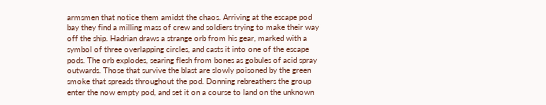armsmen that notice them amidst the chaos. Arriving at the escape pod bay they find a milling mass of crew and soldiers trying to make their way off the ship. Hadrian draws a strange orb from his gear, marked with a symbol of three overlapping circles, and casts it into one of the escape pods. The orb explodes, searing flesh from bones as gobules of acid spray outwards. Those that survive the blast are slowly poisoned by the green smoke that spreads throughout the pod. Donning rebreathers the group enter the now empty pod, and set it on a course to land on the unknown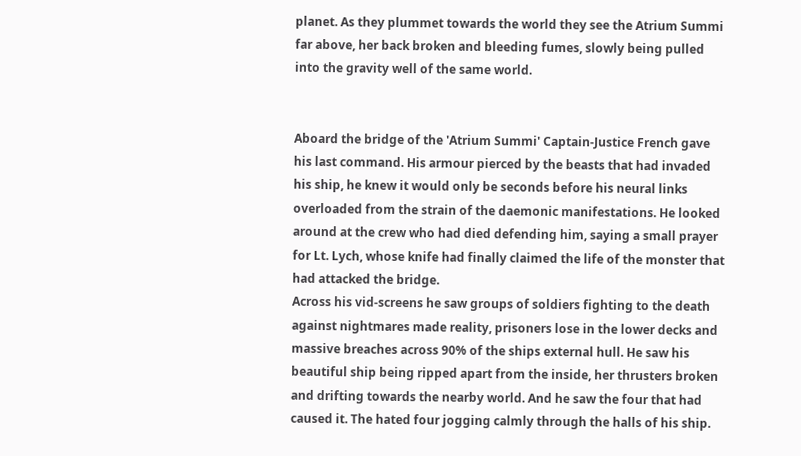planet. As they plummet towards the world they see the Atrium Summi far above, her back broken and bleeding fumes, slowly being pulled into the gravity well of the same world.


Aboard the bridge of the 'Atrium Summi' Captain-Justice French gave his last command. His armour pierced by the beasts that had invaded his ship, he knew it would only be seconds before his neural links overloaded from the strain of the daemonic manifestations. He looked around at the crew who had died defending him, saying a small prayer for Lt. Lych, whose knife had finally claimed the life of the monster that had attacked the bridge.
Across his vid-screens he saw groups of soldiers fighting to the death against nightmares made reality, prisoners lose in the lower decks and massive breaches across 90% of the ships external hull. He saw his beautiful ship being ripped apart from the inside, her thrusters broken and drifting towards the nearby world. And he saw the four that had caused it. The hated four jogging calmly through the halls of his ship.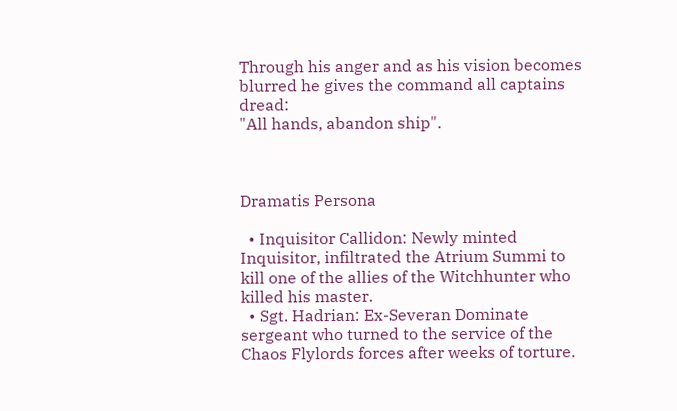Through his anger and as his vision becomes blurred he gives the command all captains dread:
"All hands, abandon ship".



Dramatis Persona

  • Inquisitor Callidon: Newly minted Inquisitor, infiltrated the Atrium Summi to kill one of the allies of the Witchhunter who killed his master.
  • Sgt. Hadrian: Ex-Severan Dominate sergeant who turned to the service of the Chaos Flylords forces after weeks of torture.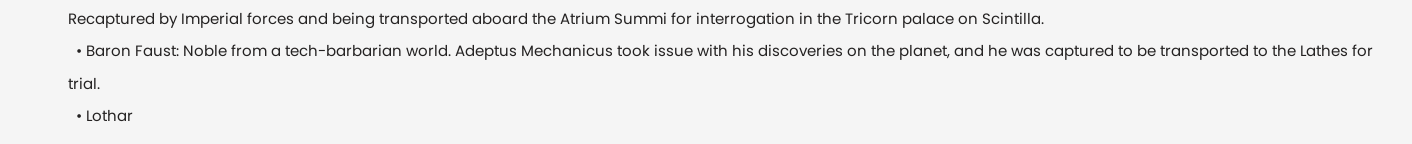Recaptured by Imperial forces and being transported aboard the Atrium Summi for interrogation in the Tricorn palace on Scintilla.
  • Baron Faust: Noble from a tech-barbarian world. Adeptus Mechanicus took issue with his discoveries on the planet, and he was captured to be transported to the Lathes for trial.
  • Lothar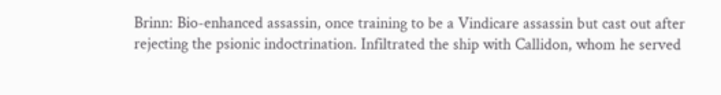Brinn: Bio-enhanced assassin, once training to be a Vindicare assassin but cast out after rejecting the psionic indoctrination. Infiltrated the ship with Callidon, whom he served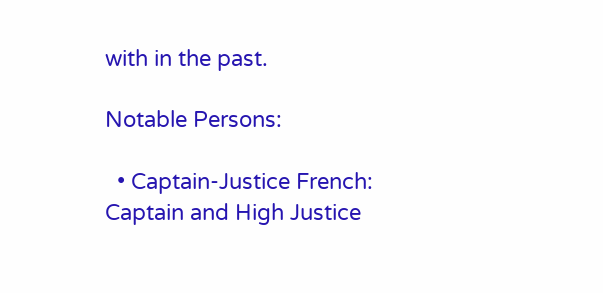with in the past.

Notable Persons:

  • Captain-Justice French: Captain and High Justice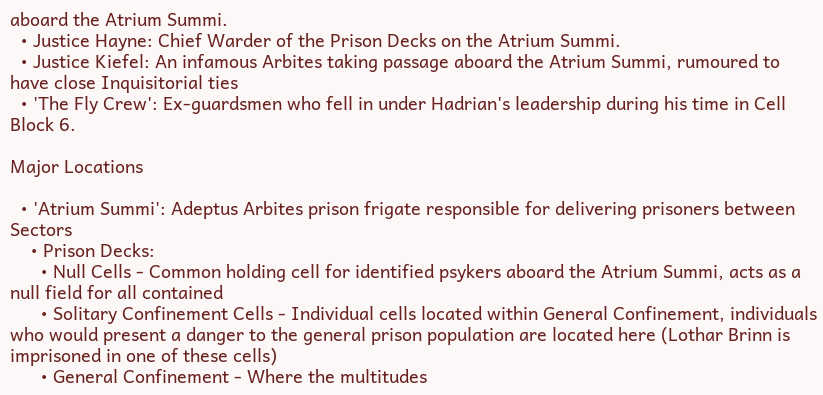aboard the Atrium Summi.
  • Justice Hayne: Chief Warder of the Prison Decks on the Atrium Summi.
  • Justice Kiefel: An infamous Arbites taking passage aboard the Atrium Summi, rumoured to have close Inquisitorial ties
  • 'The Fly Crew': Ex-guardsmen who fell in under Hadrian's leadership during his time in Cell Block 6.

Major Locations

  • 'Atrium Summi': Adeptus Arbites prison frigate responsible for delivering prisoners between Sectors
    • Prison Decks:
      • Null Cells - Common holding cell for identified psykers aboard the Atrium Summi, acts as a null field for all contained
      • Solitary Confinement Cells - Individual cells located within General Confinement, individuals who would present a danger to the general prison population are located here (Lothar Brinn is imprisoned in one of these cells)
      • General Confinement - Where the multitudes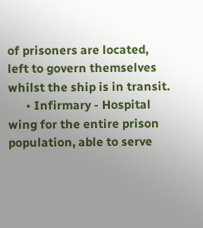of prisoners are located, left to govern themselves whilst the ship is in transit.
      • Infirmary - Hospital wing for the entire prison population, able to serve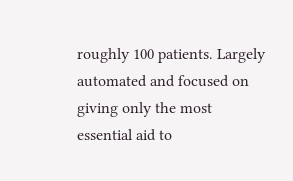roughly 100 patients. Largely automated and focused on giving only the most essential aid to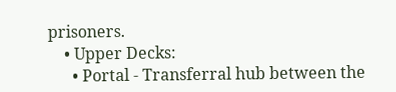prisoners.
    • Upper Decks:
      • Portal - Transferral hub between the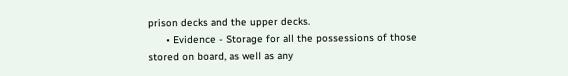prison decks and the upper decks.
      • Evidence - Storage for all the possessions of those stored on board, as well as any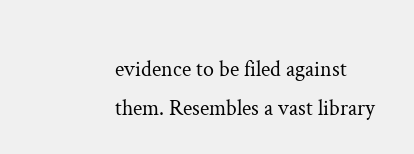evidence to be filed against them. Resembles a vast library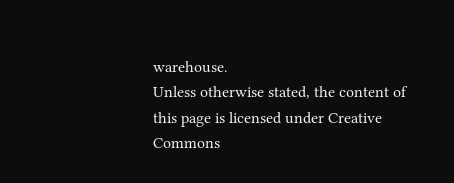warehouse.
Unless otherwise stated, the content of this page is licensed under Creative Commons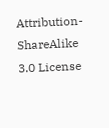Attribution-ShareAlike 3.0 License